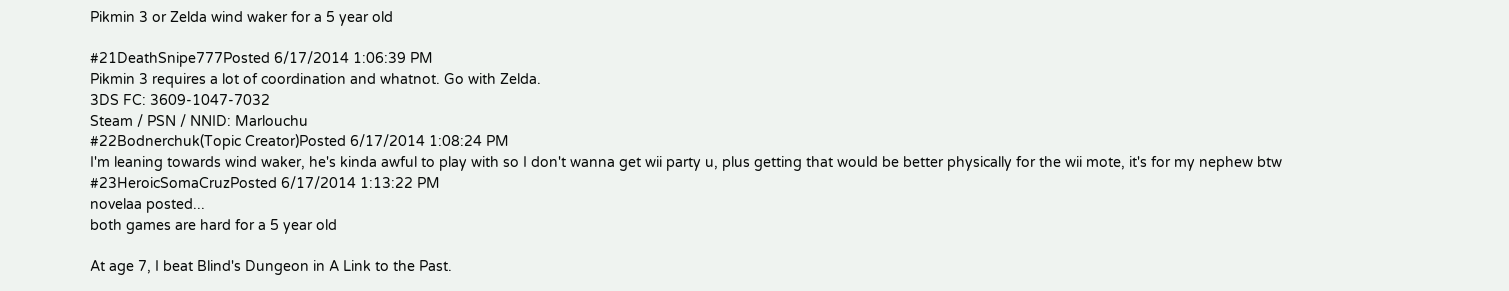Pikmin 3 or Zelda wind waker for a 5 year old

#21DeathSnipe777Posted 6/17/2014 1:06:39 PM
Pikmin 3 requires a lot of coordination and whatnot. Go with Zelda.
3DS FC: 3609-1047-7032
Steam / PSN / NNID: Marlouchu
#22Bodnerchuk(Topic Creator)Posted 6/17/2014 1:08:24 PM
I'm leaning towards wind waker, he's kinda awful to play with so I don't wanna get wii party u, plus getting that would be better physically for the wii mote, it's for my nephew btw
#23HeroicSomaCruzPosted 6/17/2014 1:13:22 PM
novelaa posted...
both games are hard for a 5 year old

At age 7, I beat Blind's Dungeon in A Link to the Past.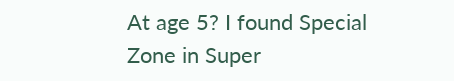At age 5? I found Special Zone in Super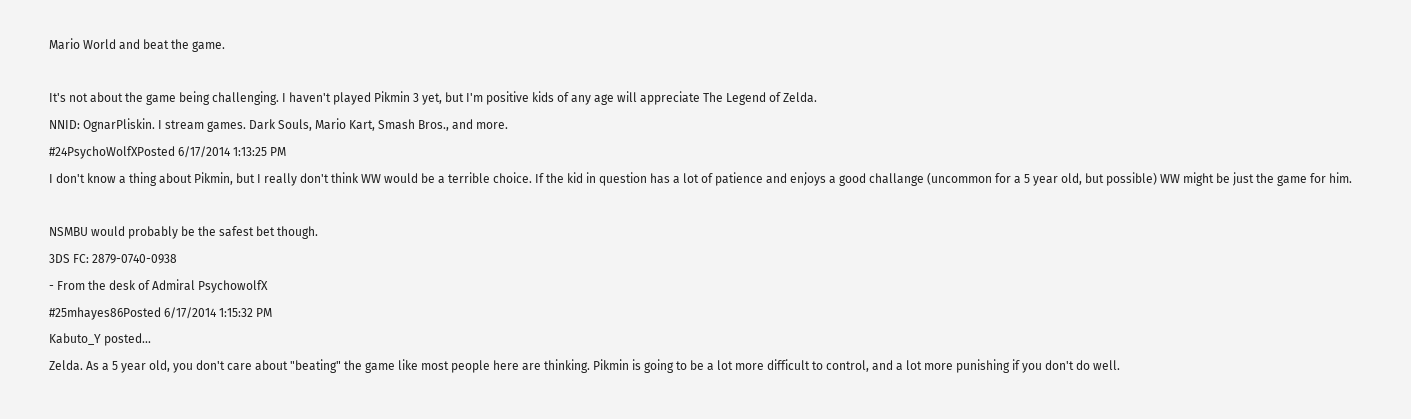Mario World and beat the game.

It's not about the game being challenging. I haven't played Pikmin 3 yet, but I'm positive kids of any age will appreciate The Legend of Zelda.
NNID: OgnarPliskin. I stream games. Dark Souls, Mario Kart, Smash Bros., and more.
#24PsychoWolfXPosted 6/17/2014 1:13:25 PM
I don't know a thing about Pikmin, but I really don't think WW would be a terrible choice. If the kid in question has a lot of patience and enjoys a good challange (uncommon for a 5 year old, but possible) WW might be just the game for him.

NSMBU would probably be the safest bet though.
3DS FC: 2879-0740-0938
- From the desk of Admiral PsychowolfX
#25mhayes86Posted 6/17/2014 1:15:32 PM
Kabuto_Y posted...
Zelda. As a 5 year old, you don't care about "beating" the game like most people here are thinking. Pikmin is going to be a lot more difficult to control, and a lot more punishing if you don't do well.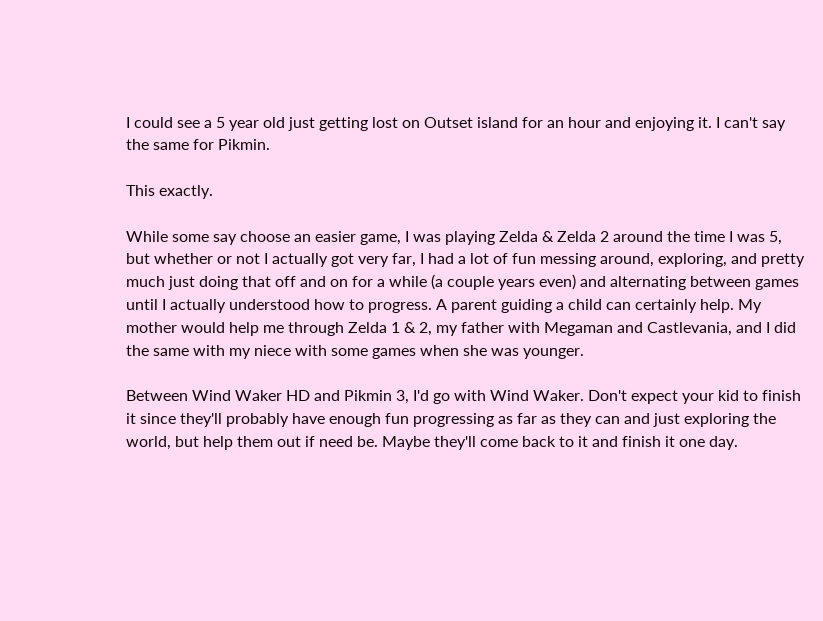I could see a 5 year old just getting lost on Outset island for an hour and enjoying it. I can't say the same for Pikmin.

This exactly.

While some say choose an easier game, I was playing Zelda & Zelda 2 around the time I was 5, but whether or not I actually got very far, I had a lot of fun messing around, exploring, and pretty much just doing that off and on for a while (a couple years even) and alternating between games until I actually understood how to progress. A parent guiding a child can certainly help. My mother would help me through Zelda 1 & 2, my father with Megaman and Castlevania, and I did the same with my niece with some games when she was younger.

Between Wind Waker HD and Pikmin 3, I'd go with Wind Waker. Don't expect your kid to finish it since they'll probably have enough fun progressing as far as they can and just exploring the world, but help them out if need be. Maybe they'll come back to it and finish it one day.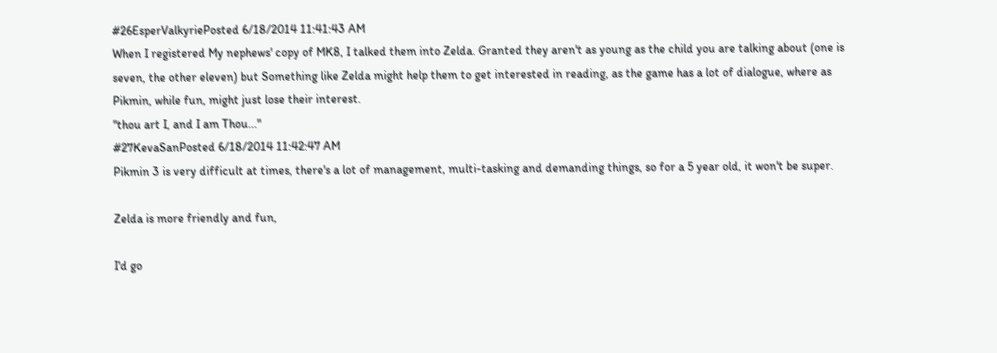#26EsperValkyriePosted 6/18/2014 11:41:43 AM
When I registered My nephews' copy of MK8, I talked them into Zelda. Granted they aren't as young as the child you are talking about (one is seven, the other eleven) but Something like Zelda might help them to get interested in reading, as the game has a lot of dialogue, where as Pikmin, while fun, might just lose their interest.
"thou art I, and I am Thou..."
#27KevaSanPosted 6/18/2014 11:42:47 AM
Pikmin 3 is very difficult at times, there's a lot of management, multi-tasking and demanding things, so for a 5 year old, it won't be super.

Zelda is more friendly and fun,

I'd go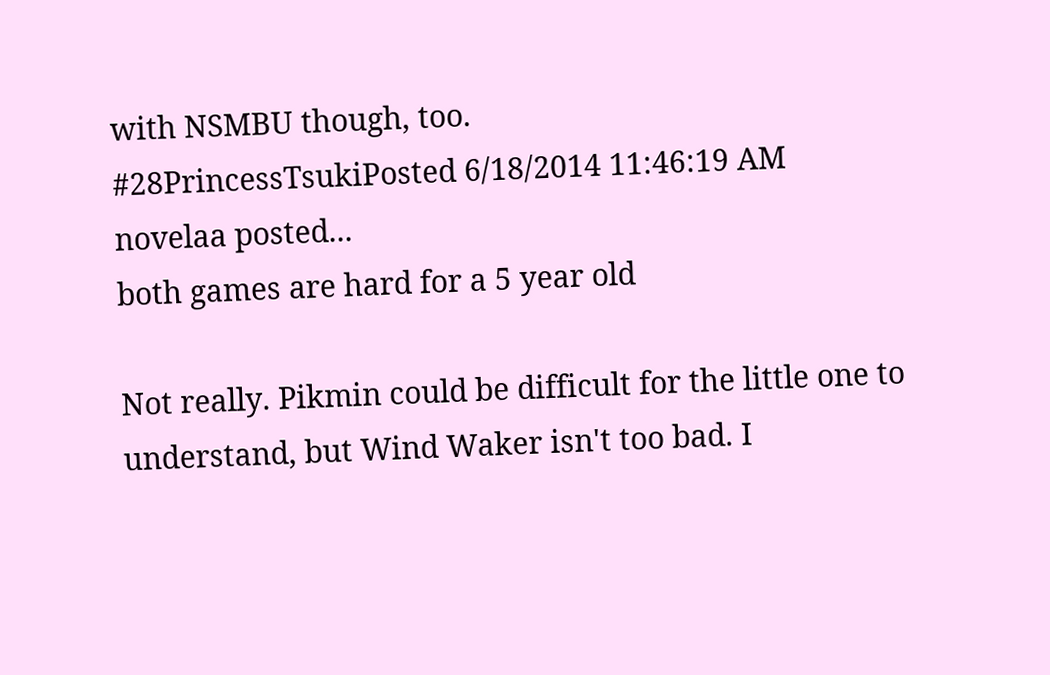with NSMBU though, too.
#28PrincessTsukiPosted 6/18/2014 11:46:19 AM
novelaa posted...
both games are hard for a 5 year old

Not really. Pikmin could be difficult for the little one to understand, but Wind Waker isn't too bad. I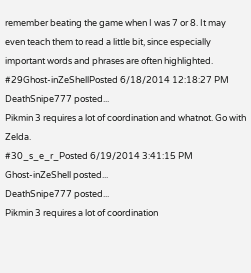remember beating the game when I was 7 or 8. It may even teach them to read a little bit, since especially important words and phrases are often highlighted.
#29Ghost-inZeShellPosted 6/18/2014 12:18:27 PM
DeathSnipe777 posted...
Pikmin 3 requires a lot of coordination and whatnot. Go with Zelda.
#30_s_e_r_Posted 6/19/2014 3:41:15 PM
Ghost-inZeShell posted...
DeathSnipe777 posted...
Pikmin 3 requires a lot of coordination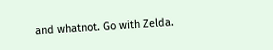and whatnot. Go with Zelda.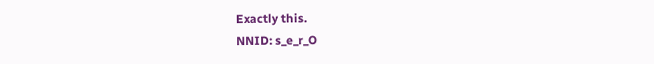Exactly this.
NNID: s_e_r_O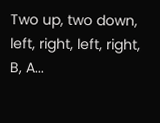Two up, two down, left, right, left, right, B, A...